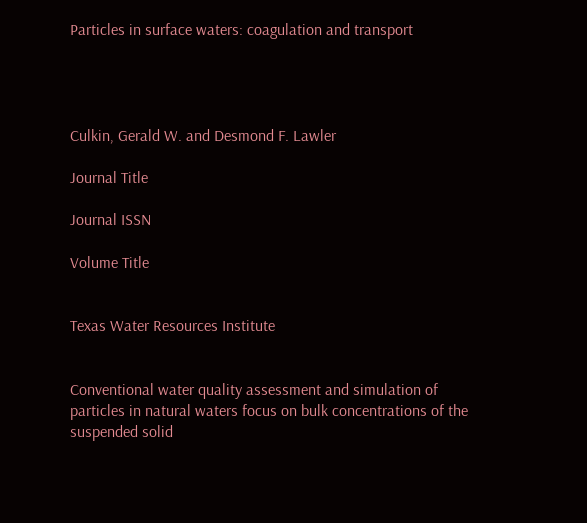Particles in surface waters: coagulation and transport




Culkin, Gerald W. and Desmond F. Lawler

Journal Title

Journal ISSN

Volume Title


Texas Water Resources Institute


Conventional water quality assessment and simulation of particles in natural waters focus on bulk concentrations of the suspended solid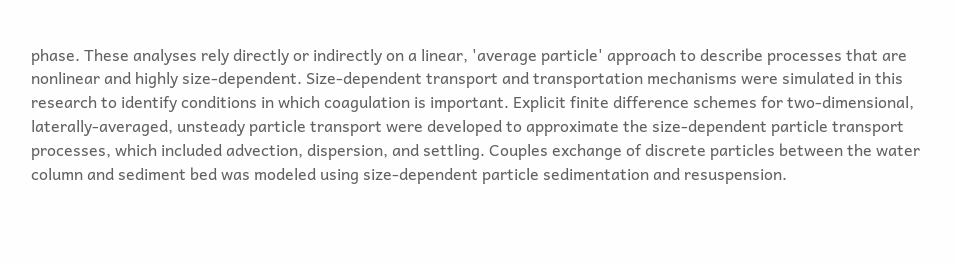phase. These analyses rely directly or indirectly on a linear, 'average particle' approach to describe processes that are nonlinear and highly size-dependent. Size-dependent transport and transportation mechanisms were simulated in this research to identify conditions in which coagulation is important. Explicit finite difference schemes for two-dimensional, laterally-averaged, unsteady particle transport were developed to approximate the size-dependent particle transport processes, which included advection, dispersion, and settling. Couples exchange of discrete particles between the water column and sediment bed was modeled using size-dependent particle sedimentation and resuspension.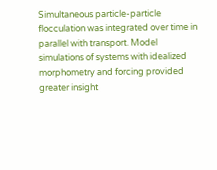Simultaneous particle-particle flocculation was integrated over time in parallel with transport. Model simulations of systems with idealized morphometry and forcing provided greater insight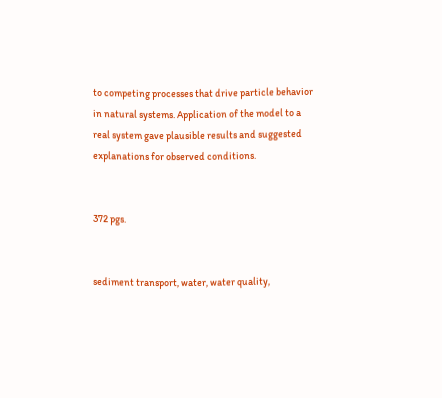to competing processes that drive particle behavior in natural systems. Application of the model to a real system gave plausible results and suggested explanations for observed conditions.


372 pgs.


sediment transport, water, water quality,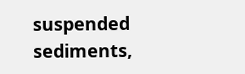suspended sediments,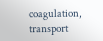coagulation, transport